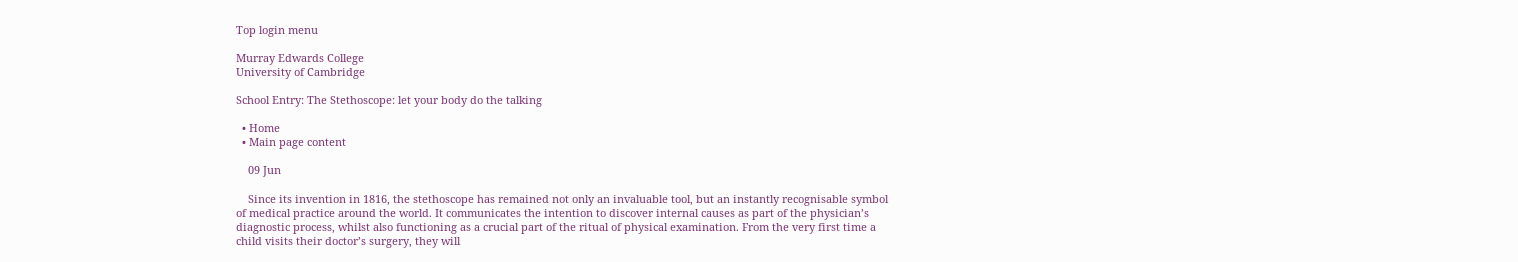Top login menu

Murray Edwards College
University of Cambridge

School Entry: The Stethoscope: let your body do the talking

  • Home
  • Main page content

    09 Jun

    Since its invention in 1816, the stethoscope has remained not only an invaluable tool, but an instantly recognisable symbol of medical practice around the world. It communicates the intention to discover internal causes as part of the physician’s diagnostic process, whilst also functioning as a crucial part of the ritual of physical examination. From the very first time a child visits their doctor’s surgery, they will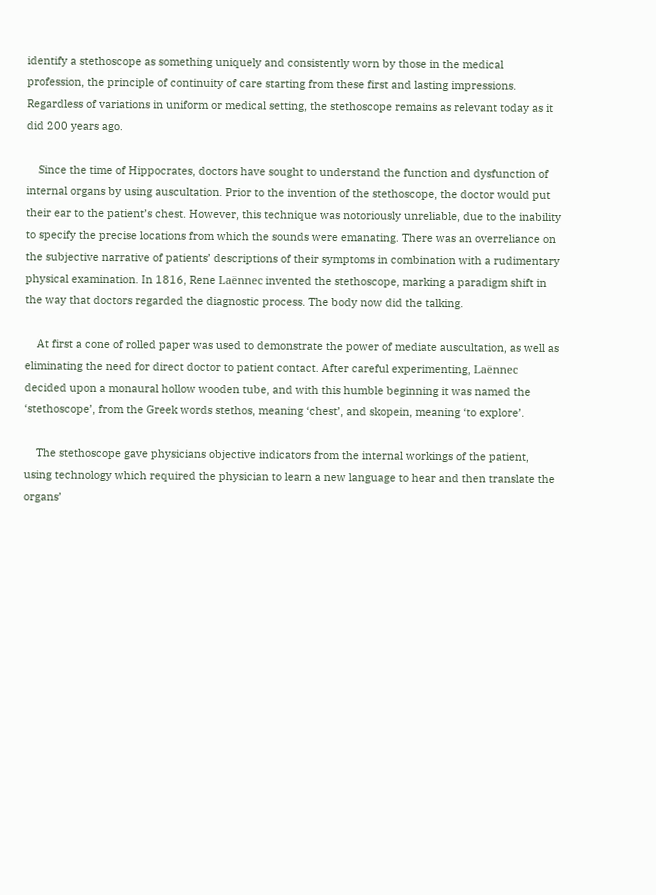identify a stethoscope as something uniquely and consistently worn by those in the medical profession, the principle of continuity of care starting from these first and lasting impressions. Regardless of variations in uniform or medical setting, the stethoscope remains as relevant today as it did 200 years ago.

    Since the time of Hippocrates, doctors have sought to understand the function and dysfunction of internal organs by using auscultation. Prior to the invention of the stethoscope, the doctor would put their ear to the patient’s chest. However, this technique was notoriously unreliable, due to the inability to specify the precise locations from which the sounds were emanating. There was an overreliance on the subjective narrative of patients’ descriptions of their symptoms in combination with a rudimentary physical examination. In 1816, Rene Laënnec invented the stethoscope, marking a paradigm shift in the way that doctors regarded the diagnostic process. The body now did the talking.

    At first a cone of rolled paper was used to demonstrate the power of mediate auscultation, as well as eliminating the need for direct doctor to patient contact. After careful experimenting, Laënnec decided upon a monaural hollow wooden tube, and with this humble beginning it was named the ‘stethoscope’, from the Greek words stethos, meaning ‘chest’, and skopein, meaning ‘to explore’.

    The stethoscope gave physicians objective indicators from the internal workings of the patient, using technology which required the physician to learn a new language to hear and then translate the organs’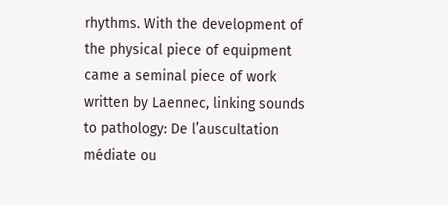rhythms. With the development of the physical piece of equipment came a seminal piece of work written by Laennec, linking sounds to pathology: De l’auscultation médiate ou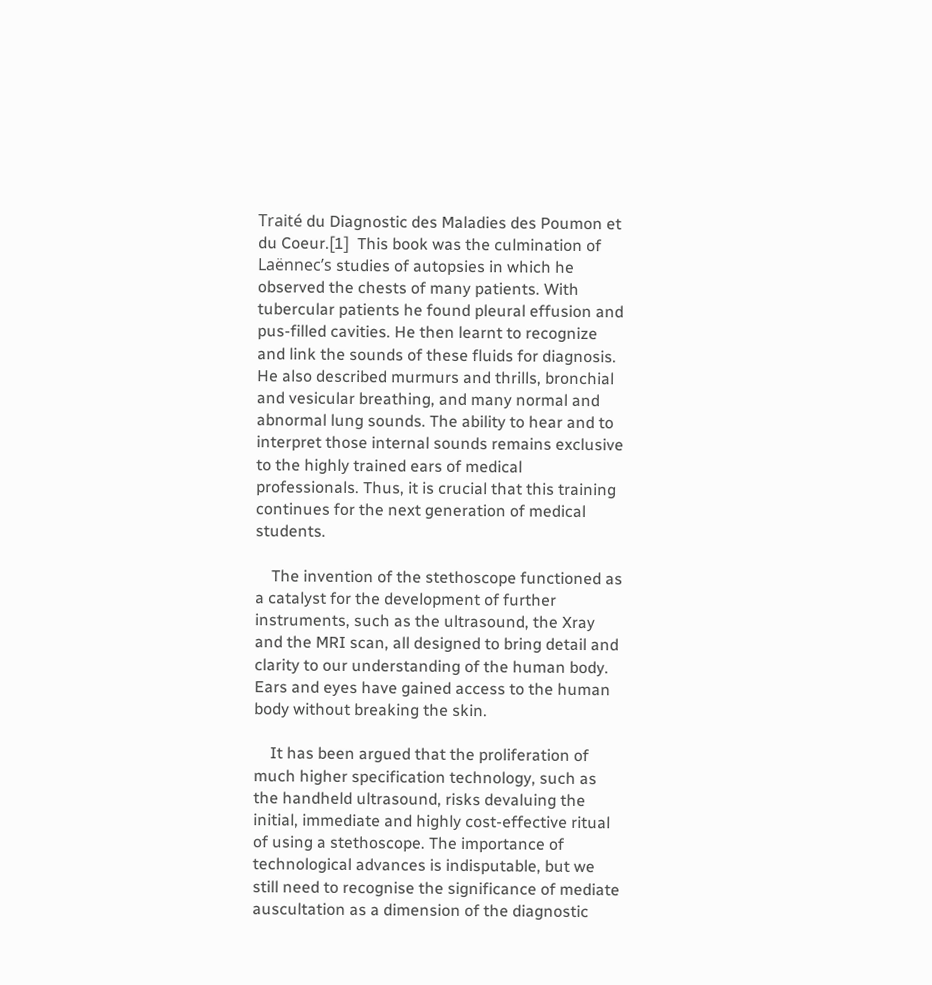Traité du Diagnostic des Maladies des Poumon et du Coeur.[1]  This book was the culmination of Laënnec’s studies of autopsies in which he observed the chests of many patients. With tubercular patients he found pleural effusion and pus-filled cavities. He then learnt to recognize and link the sounds of these fluids for diagnosis. He also described murmurs and thrills, bronchial and vesicular breathing, and many normal and abnormal lung sounds. The ability to hear and to interpret those internal sounds remains exclusive to the highly trained ears of medical professionals. Thus, it is crucial that this training continues for the next generation of medical students.

    The invention of the stethoscope functioned as a catalyst for the development of further instruments, such as the ultrasound, the Xray and the MRI scan, all designed to bring detail and clarity to our understanding of the human body. Ears and eyes have gained access to the human body without breaking the skin.

    It has been argued that the proliferation of much higher specification technology, such as the handheld ultrasound, risks devaluing the initial, immediate and highly cost-effective ritual of using a stethoscope. The importance of technological advances is indisputable, but we still need to recognise the significance of mediate auscultation as a dimension of the diagnostic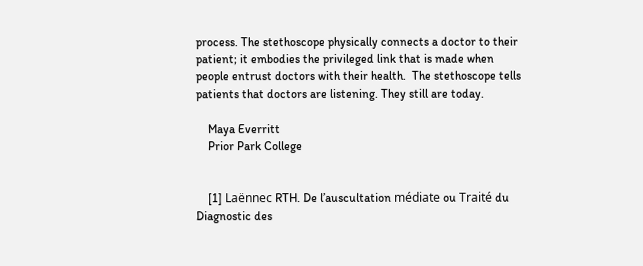process. The stethoscope physically connects a doctor to their patient; it embodies the privileged link that is made when people entrust doctors with their health.  The stethoscope tells patients that doctors are listening. They still are today.

    Maya Everritt
    Prior Park College


    [1] Laënnec RTH. De l’auscultation médiate ou Traité du Diagnostic des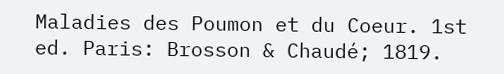Maladies des Poumon et du Coeur. 1st ed. Paris: Brosson & Chaudé; 1819.